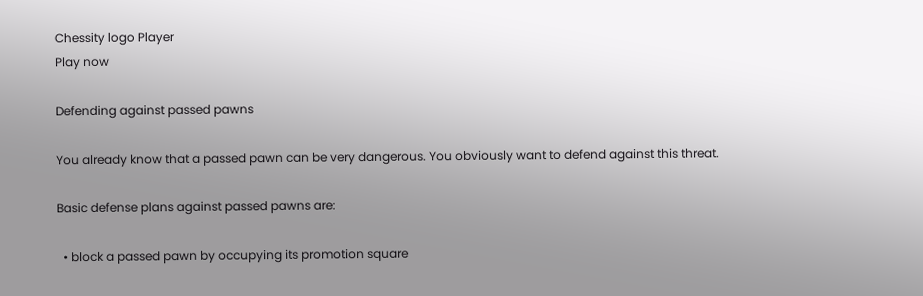Chessity logo Player
Play now

Defending against passed pawns

You already know that a passed pawn can be very dangerous. You obviously want to defend against this threat.

Basic defense plans against passed pawns are:

  • block a passed pawn by occupying its promotion square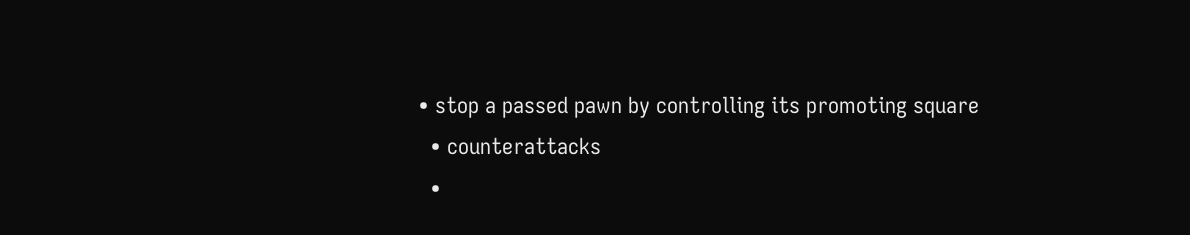• stop a passed pawn by controlling its promoting square
  • counterattacks
  •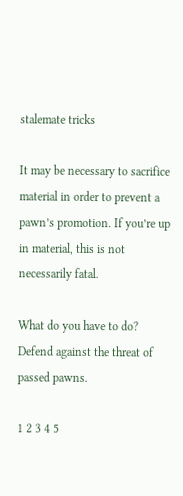stalemate tricks

It may be necessary to sacrifice material in order to prevent a pawn’s promotion. If you’re up in material, this is not necessarily fatal.

What do you have to do?
Defend against the threat of passed pawns.

1 2 3 4 5